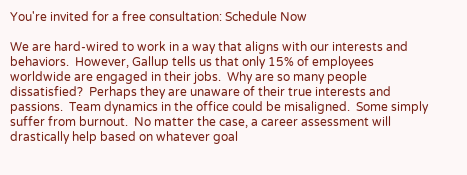You're invited for a free consultation: Schedule Now

We are hard-wired to work in a way that aligns with our interests and behaviors.  However, Gallup tells us that only 15% of employees worldwide are engaged in their jobs.  Why are so many people dissatisfied?  Perhaps they are unaware of their true interests and passions.  Team dynamics in the office could be misaligned.  Some simply suffer from burnout.  No matter the case, a career assessment will drastically help based on whatever goal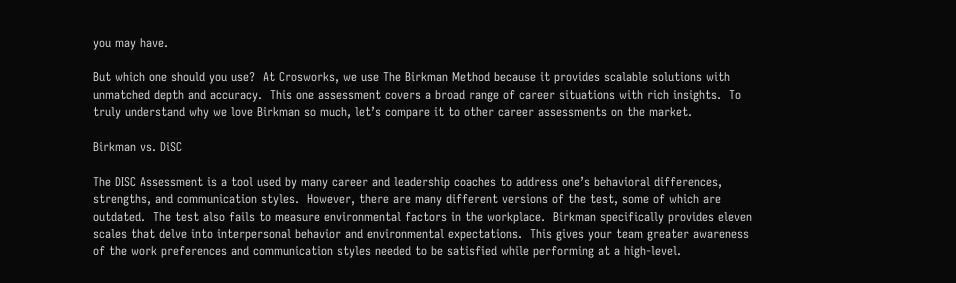you may have.

But which one should you use?  At Crosworks, we use The Birkman Method because it provides scalable solutions with unmatched depth and accuracy.  This one assessment covers a broad range of career situations with rich insights.  To truly understand why we love Birkman so much, let’s compare it to other career assessments on the market.

Birkman vs. DiSC

The DISC Assessment is a tool used by many career and leadership coaches to address one’s behavioral differences, strengths, and communication styles.  However, there are many different versions of the test, some of which are outdated.  The test also fails to measure environmental factors in the workplace.  Birkman specifically provides eleven scales that delve into interpersonal behavior and environmental expectations.  This gives your team greater awareness of the work preferences and communication styles needed to be satisfied while performing at a high-level.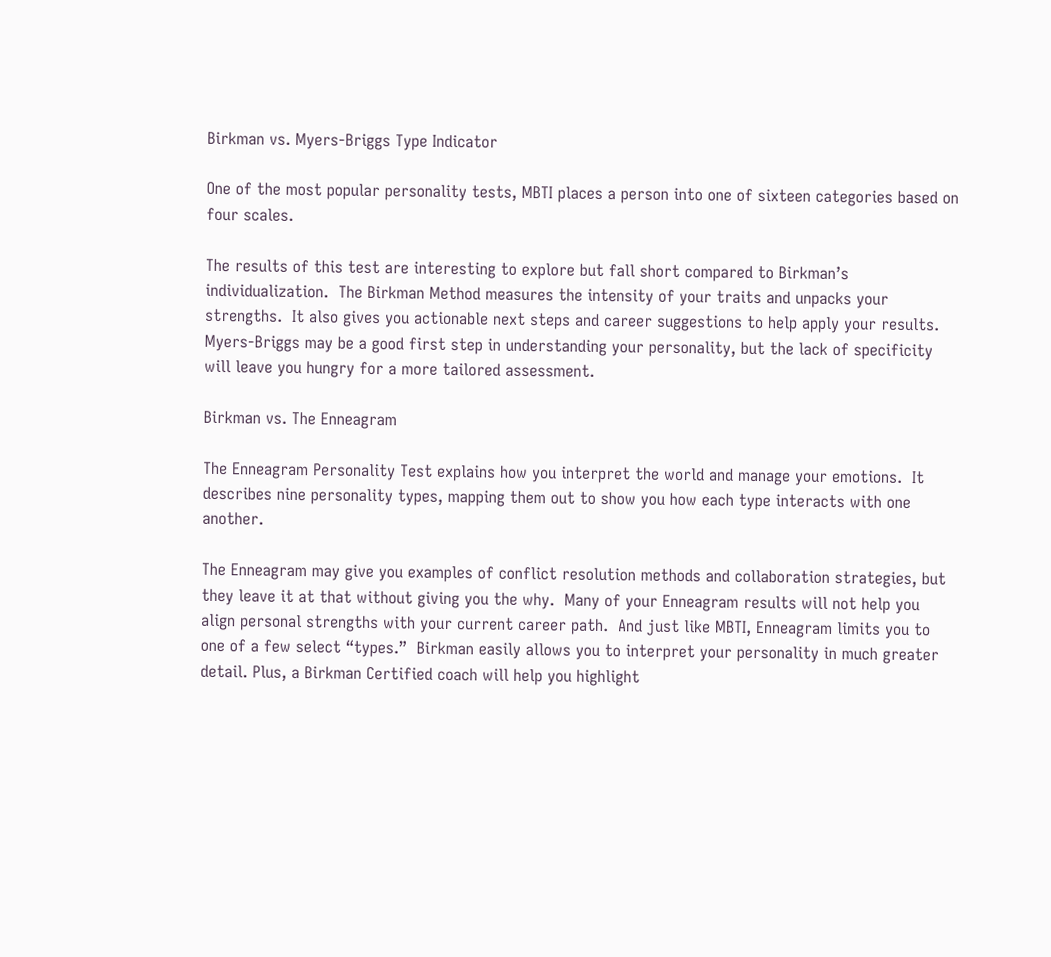Birkman vs. Myers-Briggs Type Indicator

One of the most popular personality tests, MBTI places a person into one of sixteen categories based on four scales.

The results of this test are interesting to explore but fall short compared to Birkman’s individualization.  The Birkman Method measures the intensity of your traits and unpacks your strengths.  It also gives you actionable next steps and career suggestions to help apply your results.  Myers-Briggs may be a good first step in understanding your personality, but the lack of specificity will leave you hungry for a more tailored assessment.

Birkman vs. The Enneagram

The Enneagram Personality Test explains how you interpret the world and manage your emotions.  It describes nine personality types, mapping them out to show you how each type interacts with one another.

The Enneagram may give you examples of conflict resolution methods and collaboration strategies, but they leave it at that without giving you the why.  Many of your Enneagram results will not help you align personal strengths with your current career path.  And just like MBTI, Enneagram limits you to one of a few select “types.”  Birkman easily allows you to interpret your personality in much greater detail. Plus, a Birkman Certified coach will help you highlight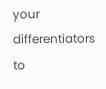your differentiators to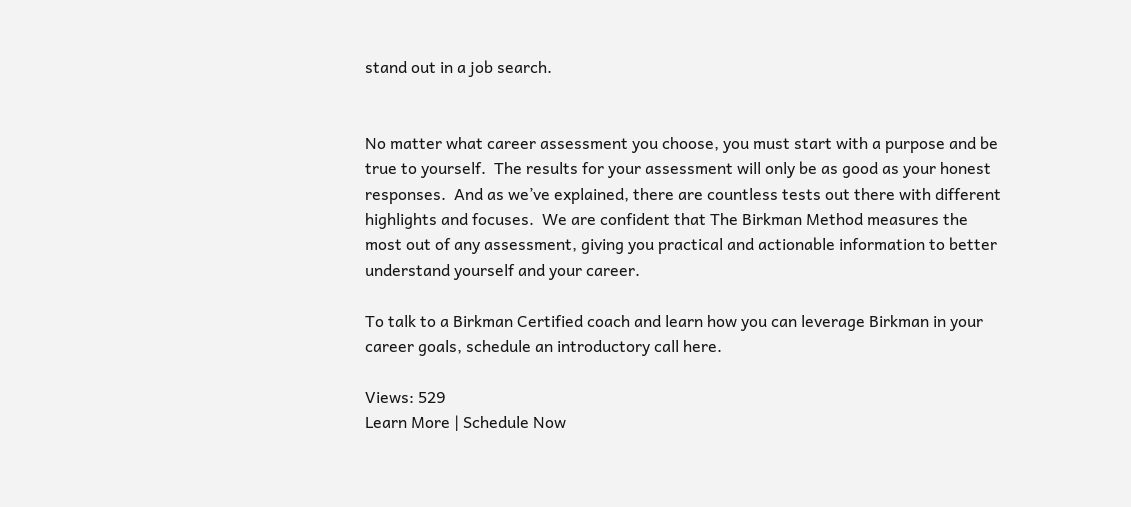stand out in a job search.


No matter what career assessment you choose, you must start with a purpose and be true to yourself.  The results for your assessment will only be as good as your honest responses.  And as we’ve explained, there are countless tests out there with different highlights and focuses.  We are confident that The Birkman Method measures the most out of any assessment, giving you practical and actionable information to better understand yourself and your career.

To talk to a Birkman Certified coach and learn how you can leverage Birkman in your career goals, schedule an introductory call here.

Views: 529
Learn More | Schedule Now